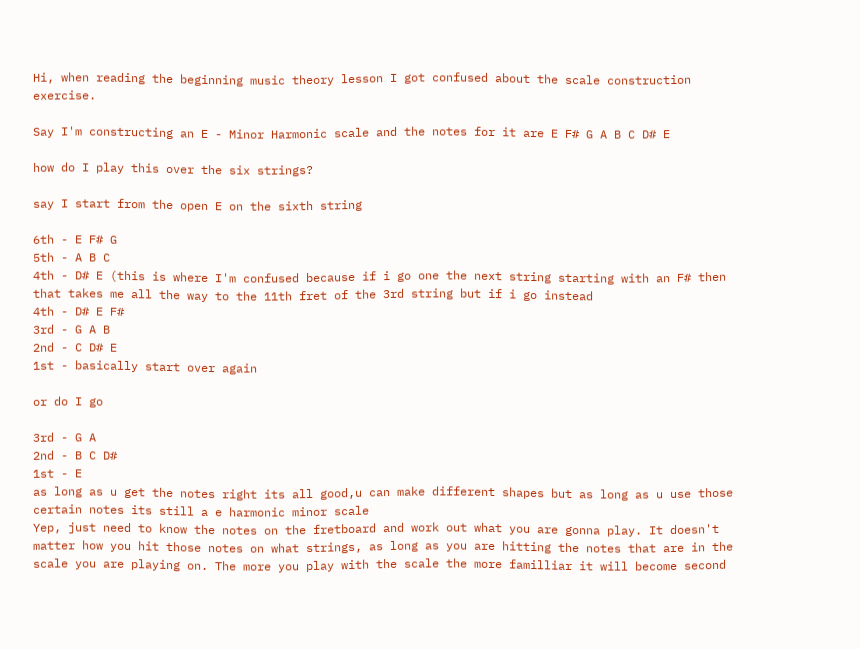Hi, when reading the beginning music theory lesson I got confused about the scale construction exercise.

Say I'm constructing an E - Minor Harmonic scale and the notes for it are E F# G A B C D# E

how do I play this over the six strings?

say I start from the open E on the sixth string

6th - E F# G
5th - A B C
4th - D# E (this is where I'm confused because if i go one the next string starting with an F# then that takes me all the way to the 11th fret of the 3rd string but if i go instead
4th - D# E F#
3rd - G A B
2nd - C D# E
1st - basically start over again

or do I go

3rd - G A
2nd - B C D#
1st - E
as long as u get the notes right its all good,u can make different shapes but as long as u use those certain notes its still a e harmonic minor scale
Yep, just need to know the notes on the fretboard and work out what you are gonna play. It doesn't matter how you hit those notes on what strings, as long as you are hitting the notes that are in the scale you are playing on. The more you play with the scale the more familliar it will become second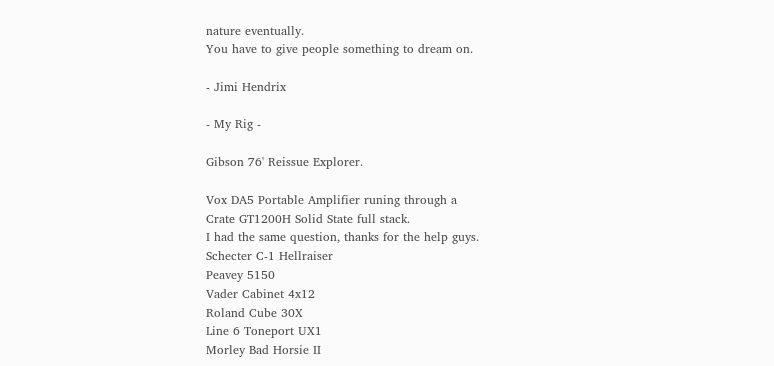nature eventually.
You have to give people something to dream on.

- Jimi Hendrix

- My Rig -

Gibson 76' Reissue Explorer.

Vox DA5 Portable Amplifier runing through a
Crate GT1200H Solid State full stack.
I had the same question, thanks for the help guys.
Schecter C-1 Hellraiser
Peavey 5150
Vader Cabinet 4x12
Roland Cube 30X
Line 6 Toneport UX1
Morley Bad Horsie II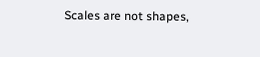Scales are not shapes,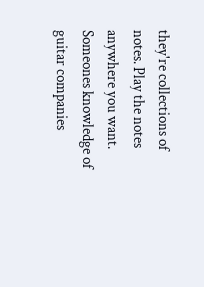they're collections of notes. Play the notes anywhere you want.
Someones knowledge of guitar companies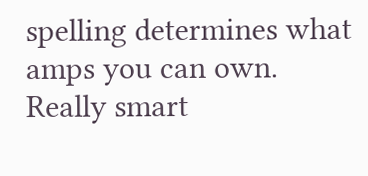spelling determines what amps you can own. Really smart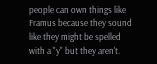people can own things like Framus because they sound like they might be spelled with a "y" but they aren't.